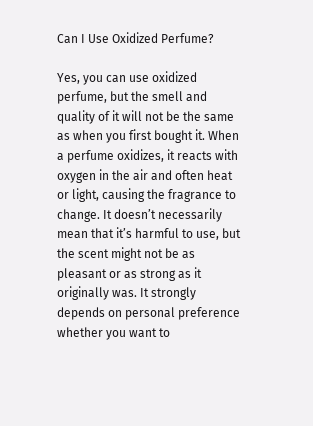Can I Use Oxidized Perfume?

Yes, you can use oxidized perfume, but the smell and quality of it will not be the same as when you first bought it. When a perfume oxidizes, it reacts with oxygen in the air and often heat or light, causing the fragrance to change. It doesn’t necessarily mean that it’s harmful to use, but the scent might not be as pleasant or as strong as it originally was. It strongly depends on personal preference whether you want to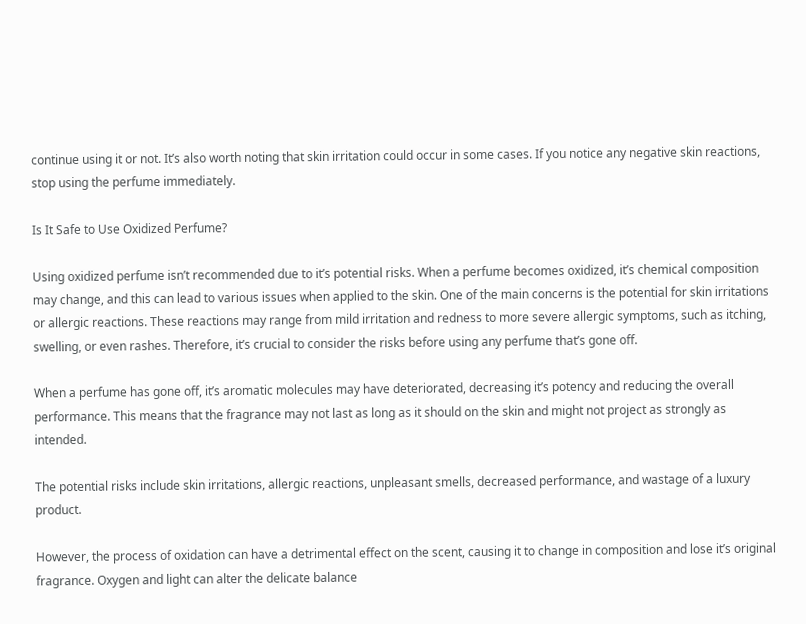continue using it or not. It’s also worth noting that skin irritation could occur in some cases. If you notice any negative skin reactions, stop using the perfume immediately.

Is It Safe to Use Oxidized Perfume?

Using oxidized perfume isn’t recommended due to it’s potential risks. When a perfume becomes oxidized, it’s chemical composition may change, and this can lead to various issues when applied to the skin. One of the main concerns is the potential for skin irritations or allergic reactions. These reactions may range from mild irritation and redness to more severe allergic symptoms, such as itching, swelling, or even rashes. Therefore, it’s crucial to consider the risks before using any perfume that’s gone off.

When a perfume has gone off, it’s aromatic molecules may have deteriorated, decreasing it’s potency and reducing the overall performance. This means that the fragrance may not last as long as it should on the skin and might not project as strongly as intended.

The potential risks include skin irritations, allergic reactions, unpleasant smells, decreased performance, and wastage of a luxury product.

However, the process of oxidation can have a detrimental effect on the scent, causing it to change in composition and lose it’s original fragrance. Oxygen and light can alter the delicate balance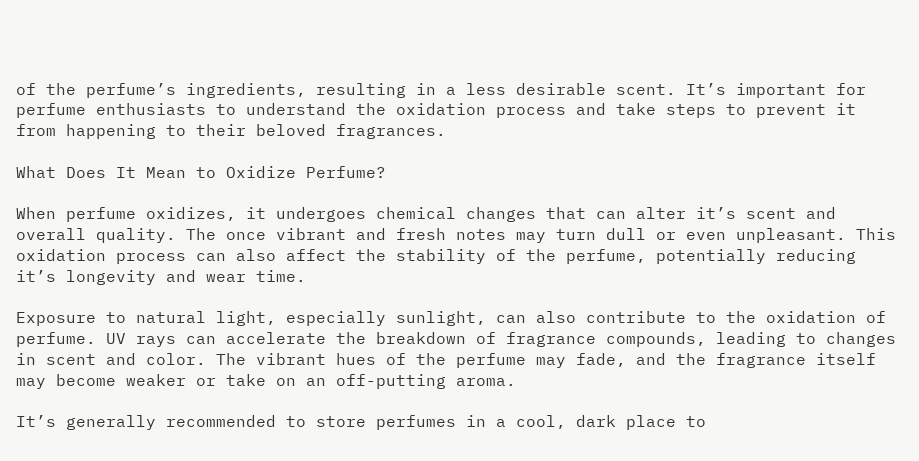of the perfume’s ingredients, resulting in a less desirable scent. It’s important for perfume enthusiasts to understand the oxidation process and take steps to prevent it from happening to their beloved fragrances.

What Does It Mean to Oxidize Perfume?

When perfume oxidizes, it undergoes chemical changes that can alter it’s scent and overall quality. The once vibrant and fresh notes may turn dull or even unpleasant. This oxidation process can also affect the stability of the perfume, potentially reducing it’s longevity and wear time.

Exposure to natural light, especially sunlight, can also contribute to the oxidation of perfume. UV rays can accelerate the breakdown of fragrance compounds, leading to changes in scent and color. The vibrant hues of the perfume may fade, and the fragrance itself may become weaker or take on an off-putting aroma.

It’s generally recommended to store perfumes in a cool, dark place to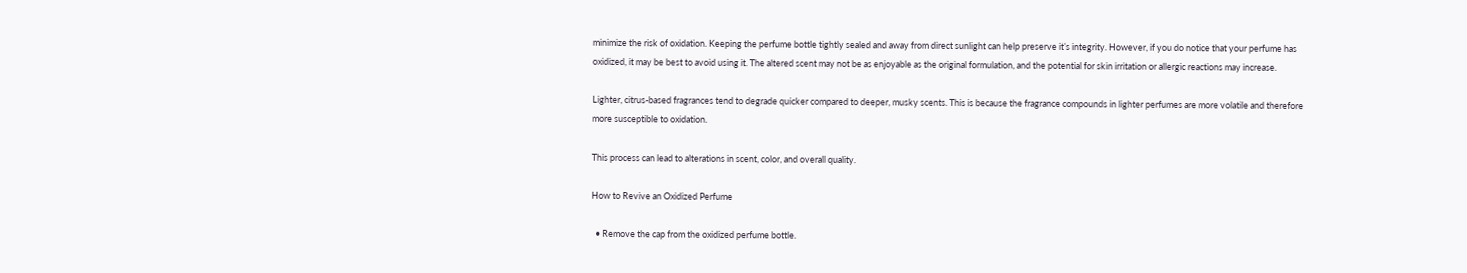minimize the risk of oxidation. Keeping the perfume bottle tightly sealed and away from direct sunlight can help preserve it’s integrity. However, if you do notice that your perfume has oxidized, it may be best to avoid using it. The altered scent may not be as enjoyable as the original formulation, and the potential for skin irritation or allergic reactions may increase.

Lighter, citrus-based fragrances tend to degrade quicker compared to deeper, musky scents. This is because the fragrance compounds in lighter perfumes are more volatile and therefore more susceptible to oxidation.

This process can lead to alterations in scent, color, and overall quality.

How to Revive an Oxidized Perfume

  • Remove the cap from the oxidized perfume bottle.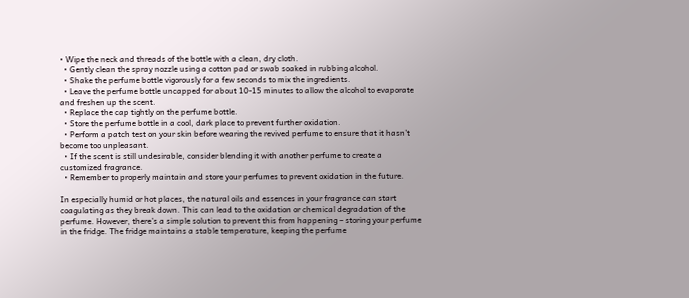• Wipe the neck and threads of the bottle with a clean, dry cloth.
  • Gently clean the spray nozzle using a cotton pad or swab soaked in rubbing alcohol.
  • Shake the perfume bottle vigorously for a few seconds to mix the ingredients.
  • Leave the perfume bottle uncapped for about 10-15 minutes to allow the alcohol to evaporate and freshen up the scent.
  • Replace the cap tightly on the perfume bottle.
  • Store the perfume bottle in a cool, dark place to prevent further oxidation.
  • Perform a patch test on your skin before wearing the revived perfume to ensure that it hasn’t become too unpleasant.
  • If the scent is still undesirable, consider blending it with another perfume to create a customized fragrance.
  • Remember to properly maintain and store your perfumes to prevent oxidation in the future.

In especially humid or hot places, the natural oils and essences in your fragrance can start coagulating as they break down. This can lead to the oxidation or chemical degradation of the perfume. However, there’s a simple solution to prevent this from happening – storing your perfume in the fridge. The fridge maintains a stable temperature, keeping the perfume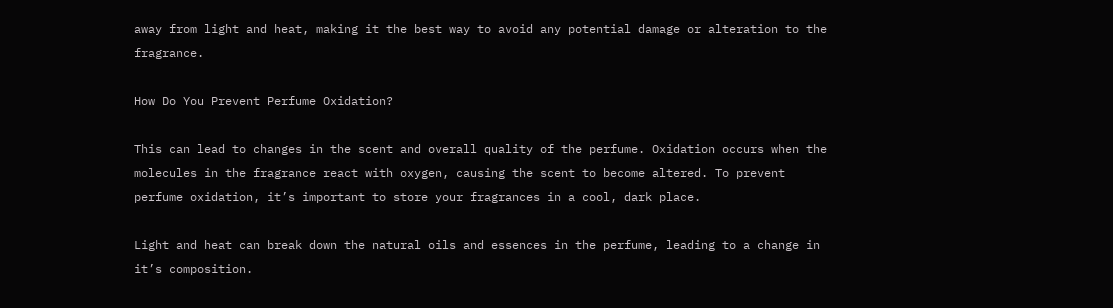away from light and heat, making it the best way to avoid any potential damage or alteration to the fragrance.

How Do You Prevent Perfume Oxidation?

This can lead to changes in the scent and overall quality of the perfume. Oxidation occurs when the molecules in the fragrance react with oxygen, causing the scent to become altered. To prevent perfume oxidation, it’s important to store your fragrances in a cool, dark place.

Light and heat can break down the natural oils and essences in the perfume, leading to a change in it’s composition.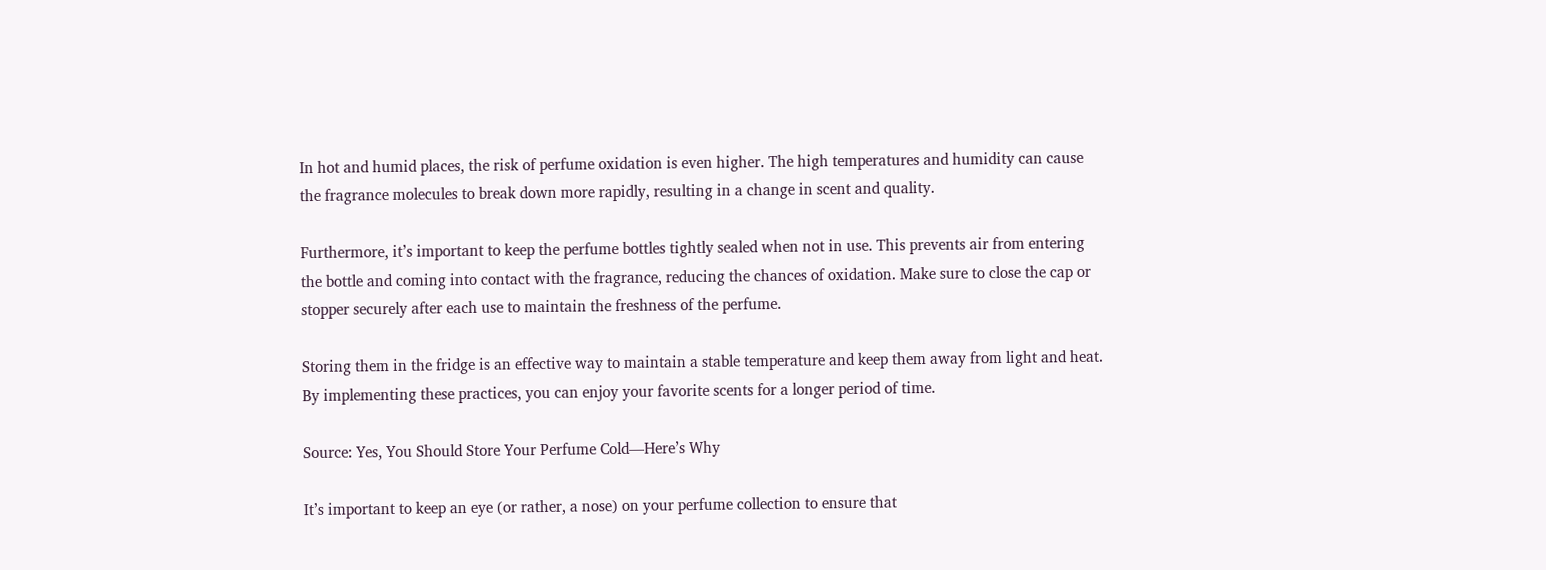In hot and humid places, the risk of perfume oxidation is even higher. The high temperatures and humidity can cause the fragrance molecules to break down more rapidly, resulting in a change in scent and quality.

Furthermore, it’s important to keep the perfume bottles tightly sealed when not in use. This prevents air from entering the bottle and coming into contact with the fragrance, reducing the chances of oxidation. Make sure to close the cap or stopper securely after each use to maintain the freshness of the perfume.

Storing them in the fridge is an effective way to maintain a stable temperature and keep them away from light and heat. By implementing these practices, you can enjoy your favorite scents for a longer period of time.

Source: Yes, You Should Store Your Perfume Cold—Here’s Why

It’s important to keep an eye (or rather, a nose) on your perfume collection to ensure that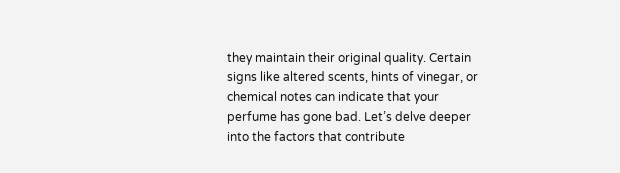they maintain their original quality. Certain signs like altered scents, hints of vinegar, or chemical notes can indicate that your perfume has gone bad. Let’s delve deeper into the factors that contribute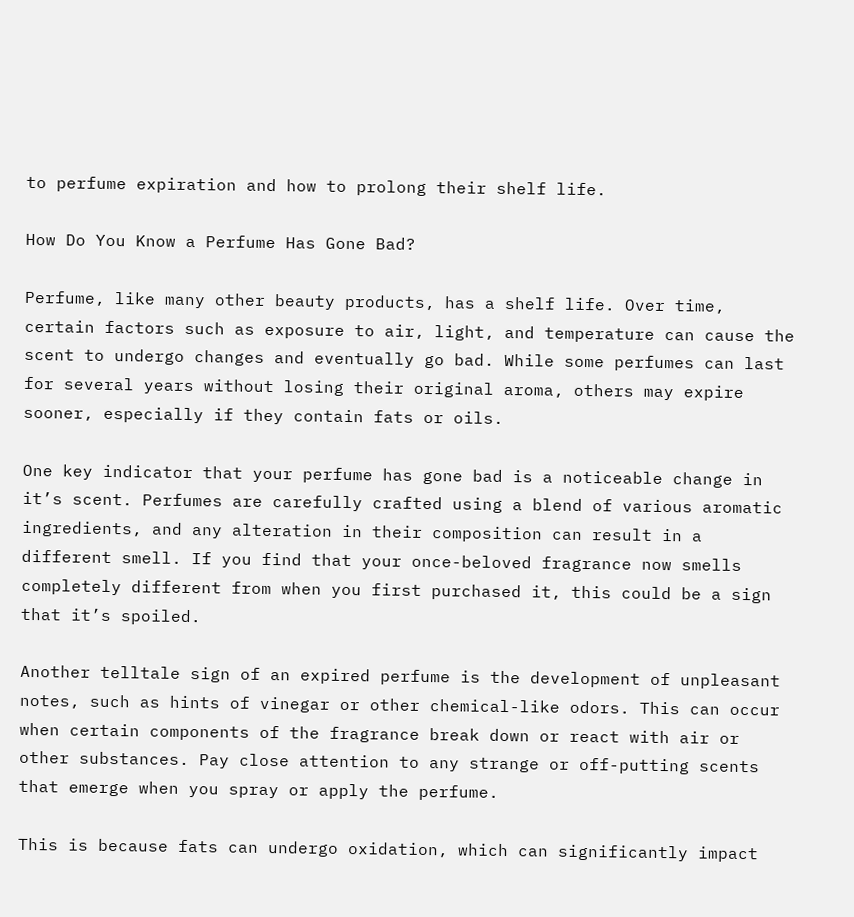to perfume expiration and how to prolong their shelf life.

How Do You Know a Perfume Has Gone Bad?

Perfume, like many other beauty products, has a shelf life. Over time, certain factors such as exposure to air, light, and temperature can cause the scent to undergo changes and eventually go bad. While some perfumes can last for several years without losing their original aroma, others may expire sooner, especially if they contain fats or oils.

One key indicator that your perfume has gone bad is a noticeable change in it’s scent. Perfumes are carefully crafted using a blend of various aromatic ingredients, and any alteration in their composition can result in a different smell. If you find that your once-beloved fragrance now smells completely different from when you first purchased it, this could be a sign that it’s spoiled.

Another telltale sign of an expired perfume is the development of unpleasant notes, such as hints of vinegar or other chemical-like odors. This can occur when certain components of the fragrance break down or react with air or other substances. Pay close attention to any strange or off-putting scents that emerge when you spray or apply the perfume.

This is because fats can undergo oxidation, which can significantly impact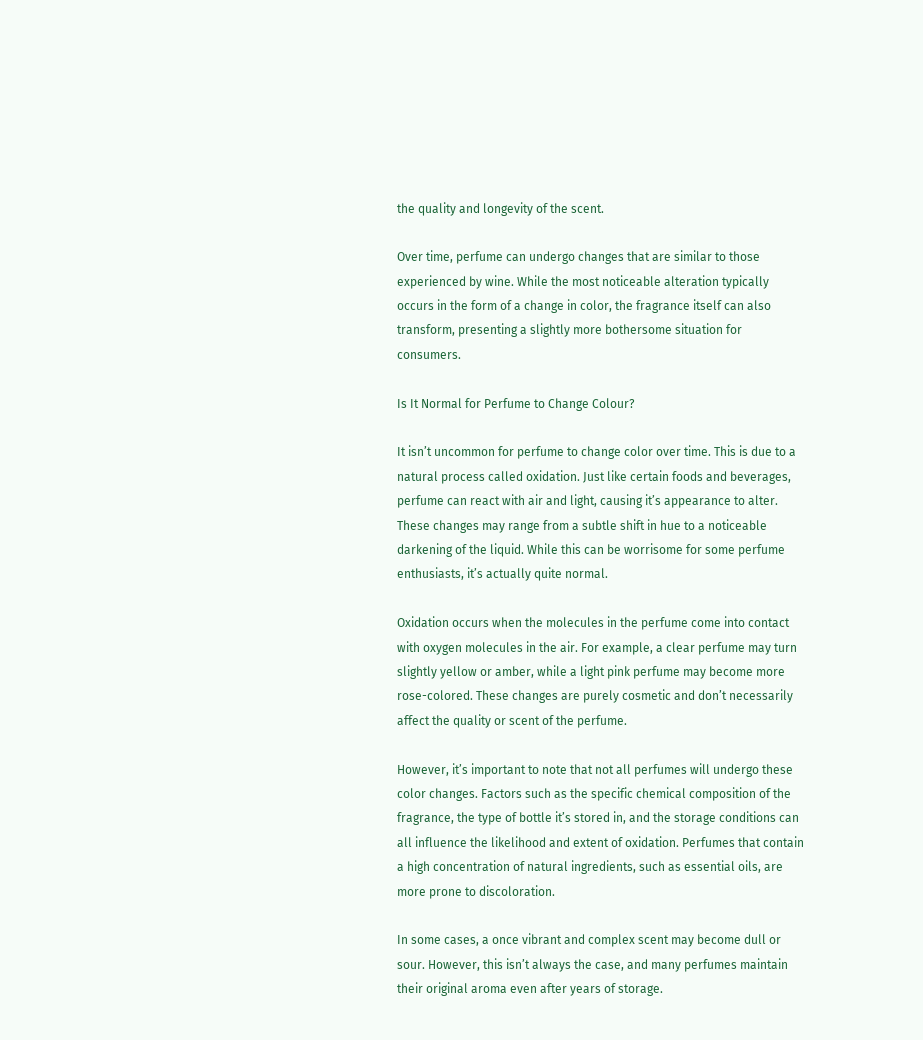the quality and longevity of the scent.

Over time, perfume can undergo changes that are similar to those experienced by wine. While the most noticeable alteration typically occurs in the form of a change in color, the fragrance itself can also transform, presenting a slightly more bothersome situation for consumers.

Is It Normal for Perfume to Change Colour?

It isn’t uncommon for perfume to change color over time. This is due to a natural process called oxidation. Just like certain foods and beverages, perfume can react with air and light, causing it’s appearance to alter. These changes may range from a subtle shift in hue to a noticeable darkening of the liquid. While this can be worrisome for some perfume enthusiasts, it’s actually quite normal.

Oxidation occurs when the molecules in the perfume come into contact with oxygen molecules in the air. For example, a clear perfume may turn slightly yellow or amber, while a light pink perfume may become more rose-colored. These changes are purely cosmetic and don’t necessarily affect the quality or scent of the perfume.

However, it’s important to note that not all perfumes will undergo these color changes. Factors such as the specific chemical composition of the fragrance, the type of bottle it’s stored in, and the storage conditions can all influence the likelihood and extent of oxidation. Perfumes that contain a high concentration of natural ingredients, such as essential oils, are more prone to discoloration.

In some cases, a once vibrant and complex scent may become dull or sour. However, this isn’t always the case, and many perfumes maintain their original aroma even after years of storage.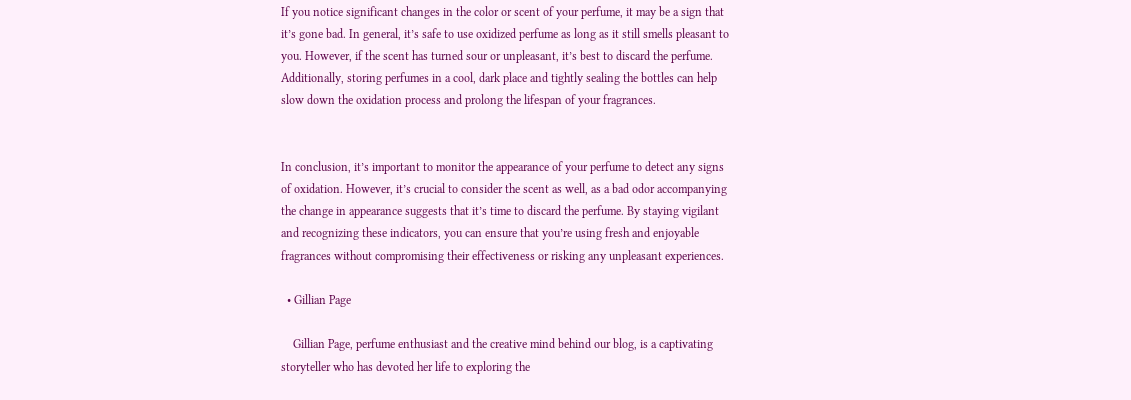If you notice significant changes in the color or scent of your perfume, it may be a sign that it’s gone bad. In general, it’s safe to use oxidized perfume as long as it still smells pleasant to you. However, if the scent has turned sour or unpleasant, it’s best to discard the perfume. Additionally, storing perfumes in a cool, dark place and tightly sealing the bottles can help slow down the oxidation process and prolong the lifespan of your fragrances.


In conclusion, it’s important to monitor the appearance of your perfume to detect any signs of oxidation. However, it’s crucial to consider the scent as well, as a bad odor accompanying the change in appearance suggests that it’s time to discard the perfume. By staying vigilant and recognizing these indicators, you can ensure that you’re using fresh and enjoyable fragrances without compromising their effectiveness or risking any unpleasant experiences.

  • Gillian Page

    Gillian Page, perfume enthusiast and the creative mind behind our blog, is a captivating storyteller who has devoted her life to exploring the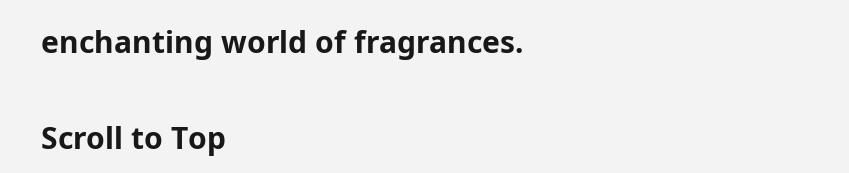enchanting world of fragrances.

Scroll to Top